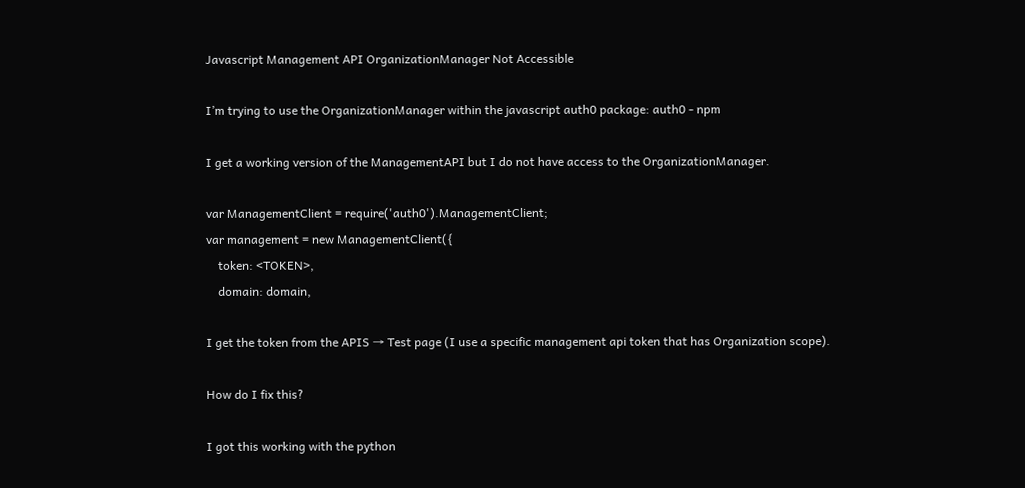Javascript Management API OrganizationManager Not Accessible

I’m trying to use the OrganizationManager within the javascript auth0 package: auth0 - npm

I get a working version of the ManagementAPI but I do not have access to the OrganizationManager.

var ManagementClient = require('auth0').ManagementClient;
var management = new ManagementClient({
    token: <TOKEN>,
    domain: domain,

I get the token from the APIS → Test page (I use a specific management api token that has Organization scope).

How do I fix this?

I got this working with the python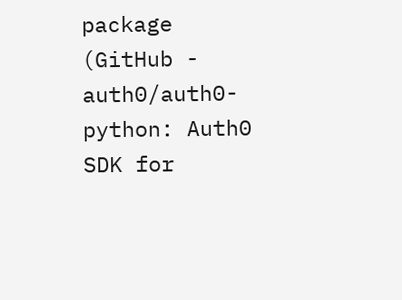package (GitHub - auth0/auth0-python: Auth0 SDK for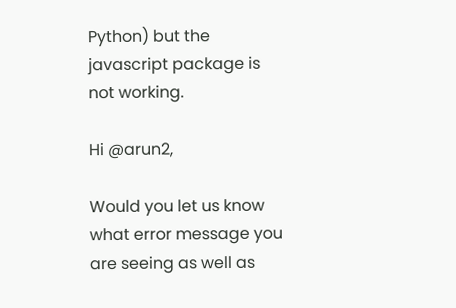Python) but the javascript package is not working.

Hi @arun2,

Would you let us know what error message you are seeing as well as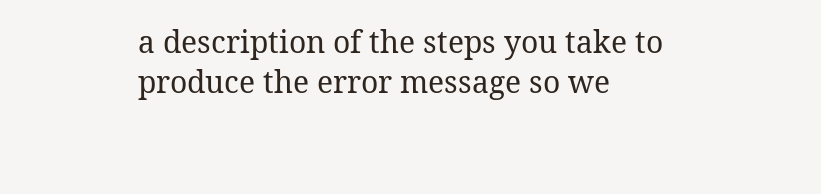a description of the steps you take to produce the error message so we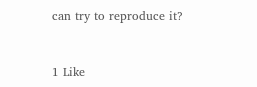can try to reproduce it?


1 Like